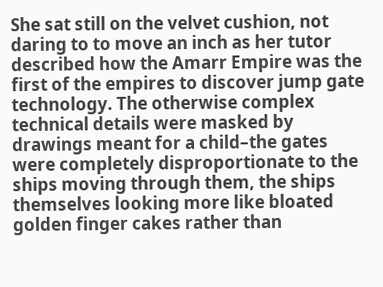She sat still on the velvet cushion, not daring to to move an inch as her tutor described how the Amarr Empire was the first of the empires to discover jump gate technology. The otherwise complex technical details were masked by drawings meant for a child–the gates were completely disproportionate to the ships moving through them, the ships themselves looking more like bloated golden finger cakes rather than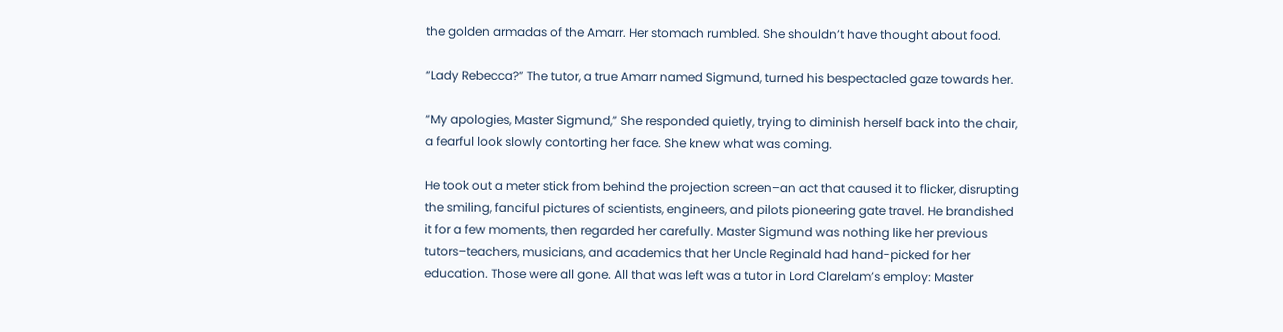the golden armadas of the Amarr. Her stomach rumbled. She shouldn’t have thought about food.

“Lady Rebecca?” The tutor, a true Amarr named Sigmund, turned his bespectacled gaze towards her.

“My apologies, Master Sigmund,” She responded quietly, trying to diminish herself back into the chair, a fearful look slowly contorting her face. She knew what was coming.

He took out a meter stick from behind the projection screen–an act that caused it to flicker, disrupting the smiling, fanciful pictures of scientists, engineers, and pilots pioneering gate travel. He brandished it for a few moments, then regarded her carefully. Master Sigmund was nothing like her previous tutors–teachers, musicians, and academics that her Uncle Reginald had hand-picked for her education. Those were all gone. All that was left was a tutor in Lord Clarelam’s employ: Master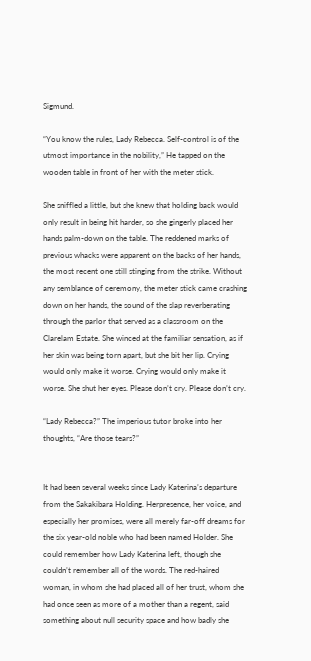Sigmund.

“You know the rules, Lady Rebecca. Self-control is of the utmost importance in the nobility,” He tapped on the wooden table in front of her with the meter stick.

She sniffled a little, but she knew that holding back would only result in being hit harder, so she gingerly placed her hands palm-down on the table. The reddened marks of previous whacks were apparent on the backs of her hands, the most recent one still stinging from the strike. Without any semblance of ceremony, the meter stick came crashing down on her hands, the sound of the slap reverberating through the parlor that served as a classroom on the Clarelam Estate. She winced at the familiar sensation, as if her skin was being torn apart, but she bit her lip. Crying would only make it worse. Crying would only make it worse. She shut her eyes. Please don’t cry. Please don’t cry.

“Lady Rebecca?” The imperious tutor broke into her thoughts, “Are those tears?”


It had been several weeks since Lady Katerina’s departure from the Sakakibara Holding. Herpresence, her voice, and especially her promises, were all merely far-off dreams for the six year-old noble who had been named Holder. She could remember how Lady Katerina left, though she couldn’t remember all of the words. The red-haired woman, in whom she had placed all of her trust, whom she had once seen as more of a mother than a regent, said something about null security space and how badly she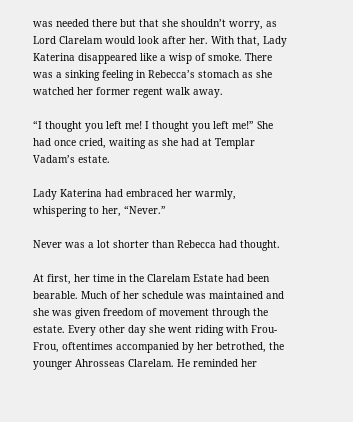was needed there but that she shouldn’t worry, as Lord Clarelam would look after her. With that, Lady Katerina disappeared like a wisp of smoke. There was a sinking feeling in Rebecca’s stomach as she watched her former regent walk away.

“I thought you left me! I thought you left me!” She had once cried, waiting as she had at Templar Vadam’s estate.

Lady Katerina had embraced her warmly, whispering to her, “Never.”

Never was a lot shorter than Rebecca had thought.

At first, her time in the Clarelam Estate had been bearable. Much of her schedule was maintained and she was given freedom of movement through the estate. Every other day she went riding with Frou-Frou, oftentimes accompanied by her betrothed, the younger Ahrosseas Clarelam. He reminded her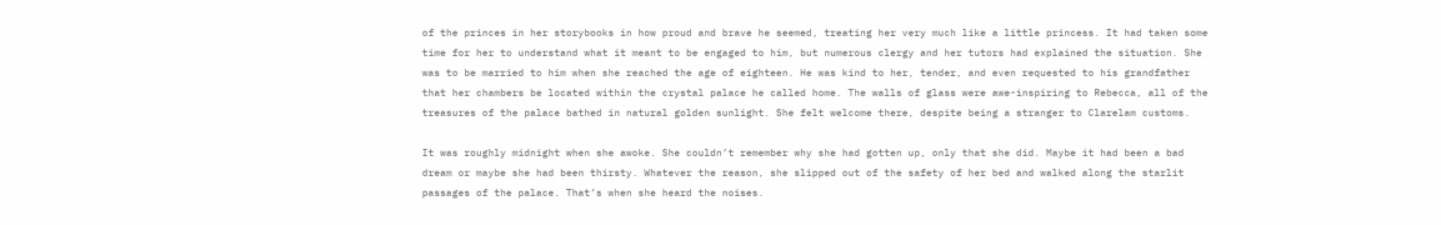of the princes in her storybooks in how proud and brave he seemed, treating her very much like a little princess. It had taken some time for her to understand what it meant to be engaged to him, but numerous clergy and her tutors had explained the situation. She was to be married to him when she reached the age of eighteen. He was kind to her, tender, and even requested to his grandfather that her chambers be located within the crystal palace he called home. The walls of glass were awe-inspiring to Rebecca, all of the treasures of the palace bathed in natural golden sunlight. She felt welcome there, despite being a stranger to Clarelam customs.

It was roughly midnight when she awoke. She couldn’t remember why she had gotten up, only that she did. Maybe it had been a bad dream or maybe she had been thirsty. Whatever the reason, she slipped out of the safety of her bed and walked along the starlit passages of the palace. That’s when she heard the noises.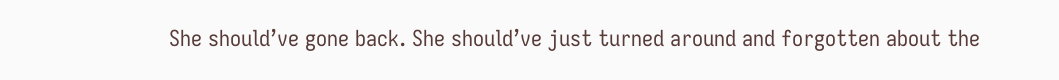She should’ve gone back. She should’ve just turned around and forgotten about the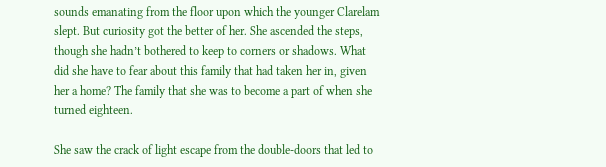sounds emanating from the floor upon which the younger Clarelam slept. But curiosity got the better of her. She ascended the steps, though she hadn’t bothered to keep to corners or shadows. What did she have to fear about this family that had taken her in, given her a home? The family that she was to become a part of when she turned eighteen.

She saw the crack of light escape from the double-doors that led to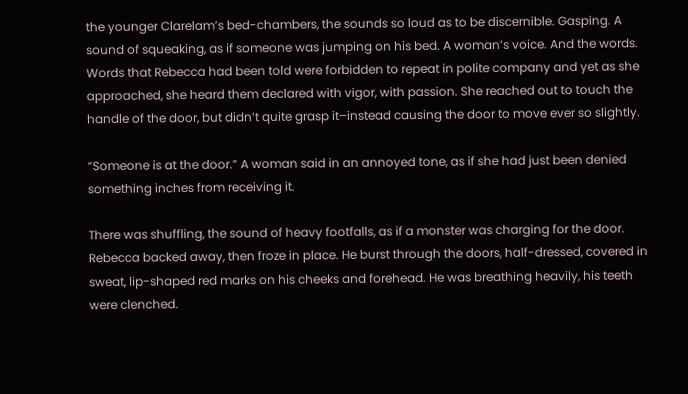the younger Clarelam’s bed-chambers, the sounds so loud as to be discernible. Gasping. A sound of squeaking, as if someone was jumping on his bed. A woman’s voice. And the words. Words that Rebecca had been told were forbidden to repeat in polite company and yet as she approached, she heard them declared with vigor, with passion. She reached out to touch the handle of the door, but didn’t quite grasp it–instead causing the door to move ever so slightly.

“Someone is at the door.” A woman said in an annoyed tone, as if she had just been denied something inches from receiving it.

There was shuffling, the sound of heavy footfalls, as if a monster was charging for the door. Rebecca backed away, then froze in place. He burst through the doors, half-dressed, covered in sweat, lip-shaped red marks on his cheeks and forehead. He was breathing heavily, his teeth were clenched.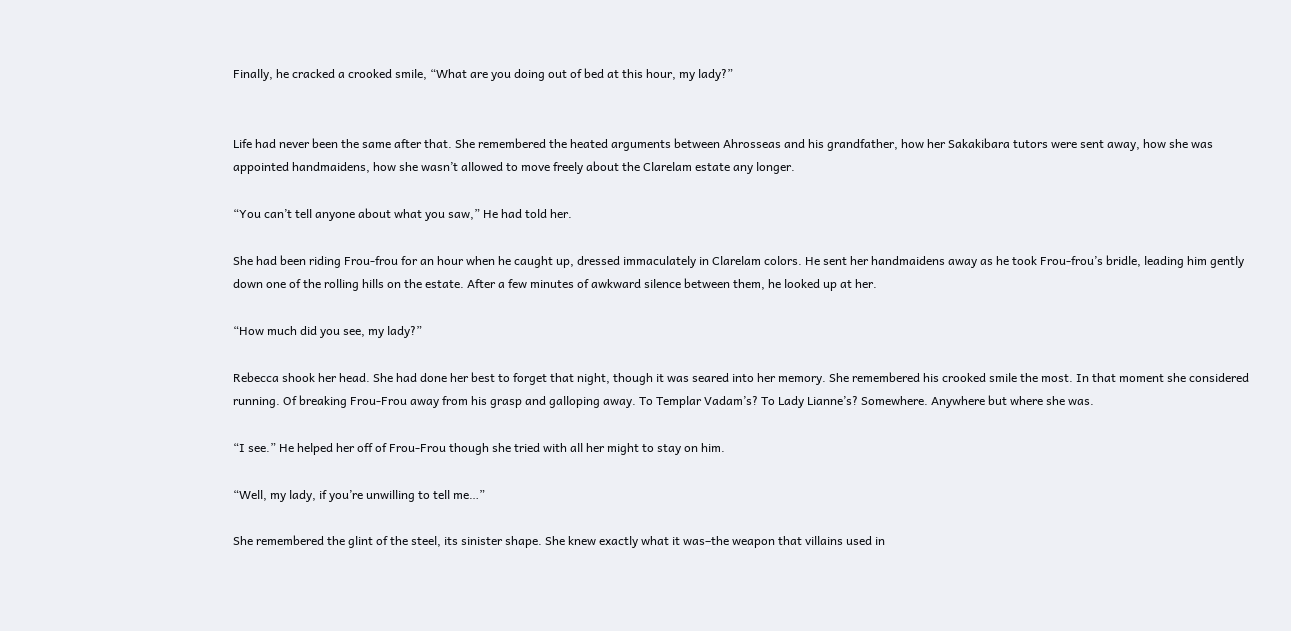Finally, he cracked a crooked smile, “What are you doing out of bed at this hour, my lady?”


Life had never been the same after that. She remembered the heated arguments between Ahrosseas and his grandfather, how her Sakakibara tutors were sent away, how she was appointed handmaidens, how she wasn’t allowed to move freely about the Clarelam estate any longer.

“You can’t tell anyone about what you saw,” He had told her.

She had been riding Frou-frou for an hour when he caught up, dressed immaculately in Clarelam colors. He sent her handmaidens away as he took Frou-frou’s bridle, leading him gently down one of the rolling hills on the estate. After a few minutes of awkward silence between them, he looked up at her.

“How much did you see, my lady?”

Rebecca shook her head. She had done her best to forget that night, though it was seared into her memory. She remembered his crooked smile the most. In that moment she considered running. Of breaking Frou-Frou away from his grasp and galloping away. To Templar Vadam’s? To Lady Lianne’s? Somewhere. Anywhere but where she was.

“I see.” He helped her off of Frou-Frou though she tried with all her might to stay on him.

“Well, my lady, if you’re unwilling to tell me…”

She remembered the glint of the steel, its sinister shape. She knew exactly what it was–the weapon that villains used in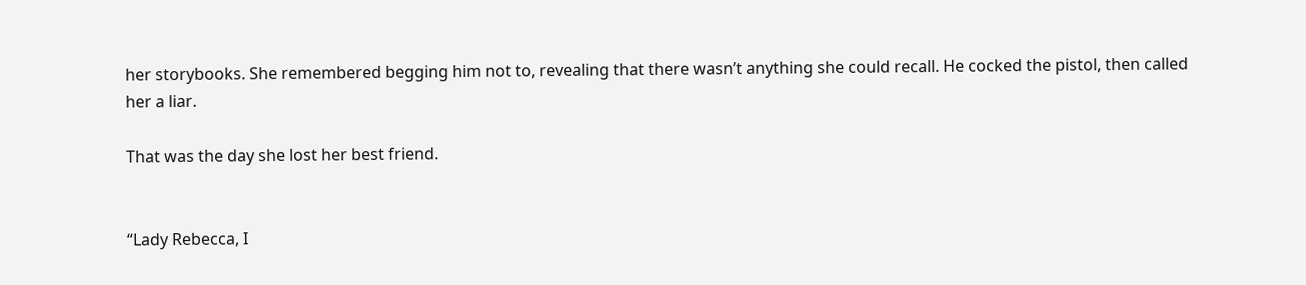her storybooks. She remembered begging him not to, revealing that there wasn’t anything she could recall. He cocked the pistol, then called her a liar.

That was the day she lost her best friend.


“Lady Rebecca, I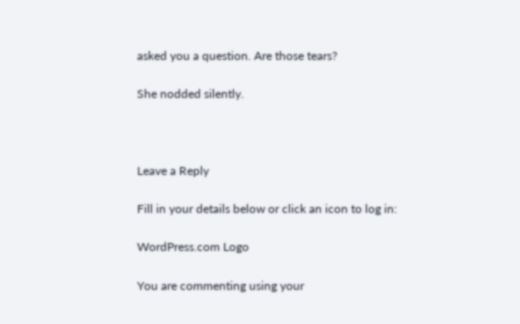asked you a question. Are those tears?

She nodded silently.



Leave a Reply

Fill in your details below or click an icon to log in:

WordPress.com Logo

You are commenting using your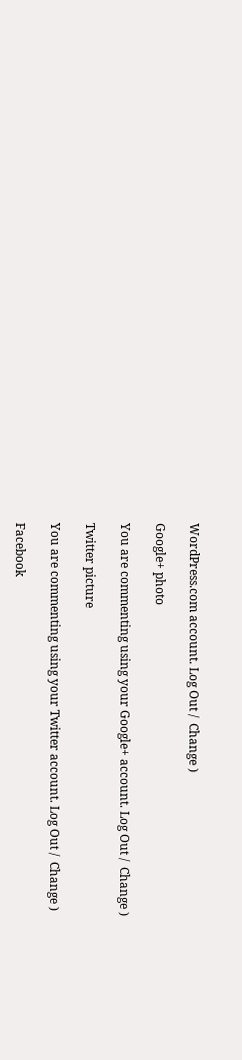WordPress.com account. Log Out /  Change )

Google+ photo

You are commenting using your Google+ account. Log Out /  Change )

Twitter picture

You are commenting using your Twitter account. Log Out /  Change )

Facebook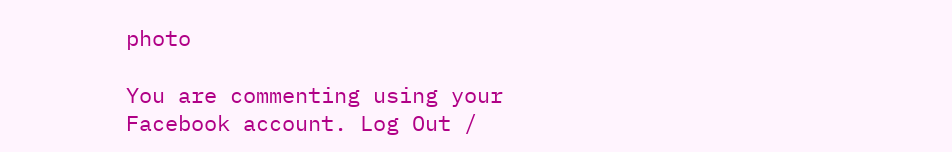photo

You are commenting using your Facebook account. Log Out /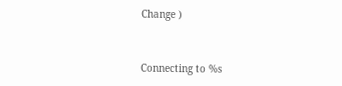Change )


Connecting to %s